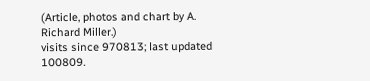(Article, photos and chart by A. Richard Miller.)
visits since 970813; last updated 100809.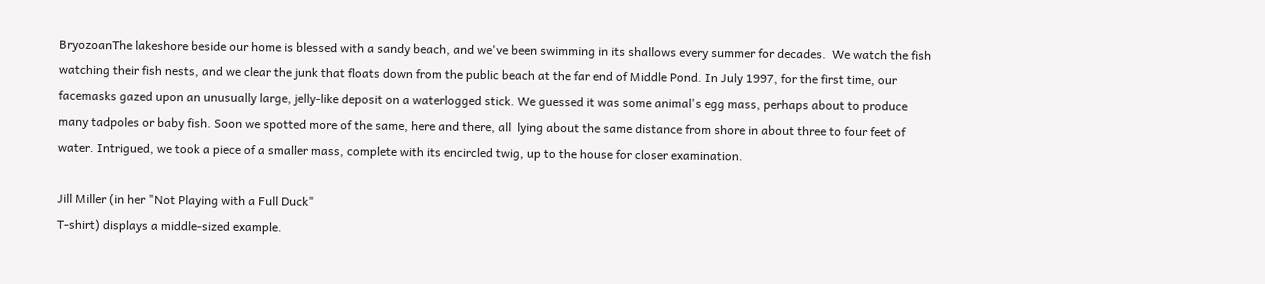BryozoanThe lakeshore beside our home is blessed with a sandy beach, and we've been swimming in its shallows every summer for decades.  We watch the fish watching their fish nests, and we clear the junk that floats down from the public beach at the far end of Middle Pond. In July 1997, for the first time, our facemasks gazed upon an unusually large, jelly-like deposit on a waterlogged stick. We guessed it was some animal's egg mass, perhaps about to produce many tadpoles or baby fish. Soon we spotted more of the same, here and there, all  lying about the same distance from shore in about three to four feet of water. Intrigued, we took a piece of a smaller mass, complete with its encircled twig, up to the house for closer examination.

Jill Miller (in her "Not Playing with a Full Duck"
T-shirt) displays a middle-sized example.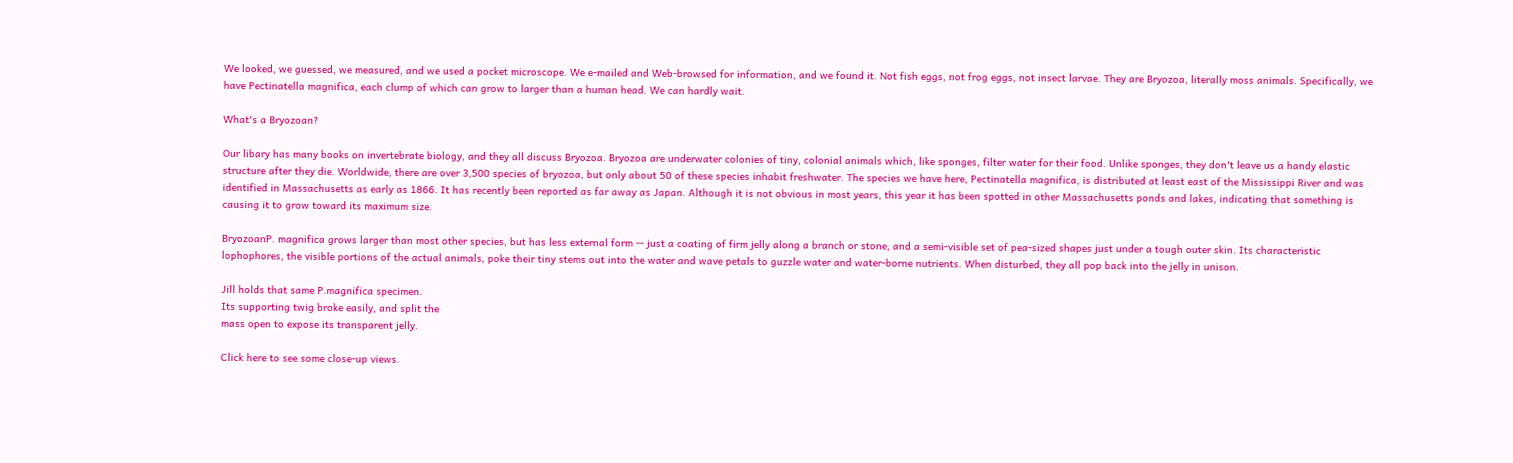We looked, we guessed, we measured, and we used a pocket microscope. We e-mailed and Web-browsed for information, and we found it. Not fish eggs, not frog eggs, not insect larvae. They are Bryozoa, literally moss animals. Specifically, we have Pectinatella magnifica, each clump of which can grow to larger than a human head. We can hardly wait.

What's a Bryozoan?

Our libary has many books on invertebrate biology, and they all discuss Bryozoa. Bryozoa are underwater colonies of tiny, colonial animals which, like sponges, filter water for their food. Unlike sponges, they don't leave us a handy elastic structure after they die. Worldwide, there are over 3,500 species of bryozoa, but only about 50 of these species inhabit freshwater. The species we have here, Pectinatella magnifica, is distributed at least east of the Mississippi River and was identified in Massachusetts as early as 1866. It has recently been reported as far away as Japan. Although it is not obvious in most years, this year it has been spotted in other Massachusetts ponds and lakes, indicating that something is causing it to grow toward its maximum size.

BryozoanP. magnifica grows larger than most other species, but has less external form -- just a coating of firm jelly along a branch or stone, and a semi-visible set of pea-sized shapes just under a tough outer skin. Its characteristic lophophores, the visible portions of the actual animals, poke their tiny stems out into the water and wave petals to guzzle water and water-borne nutrients. When disturbed, they all pop back into the jelly in unison.

Jill holds that same P.magnifica specimen.
Its supporting twig broke easily, and split the
mass open to expose its transparent jelly.

Click here to see some close-up views.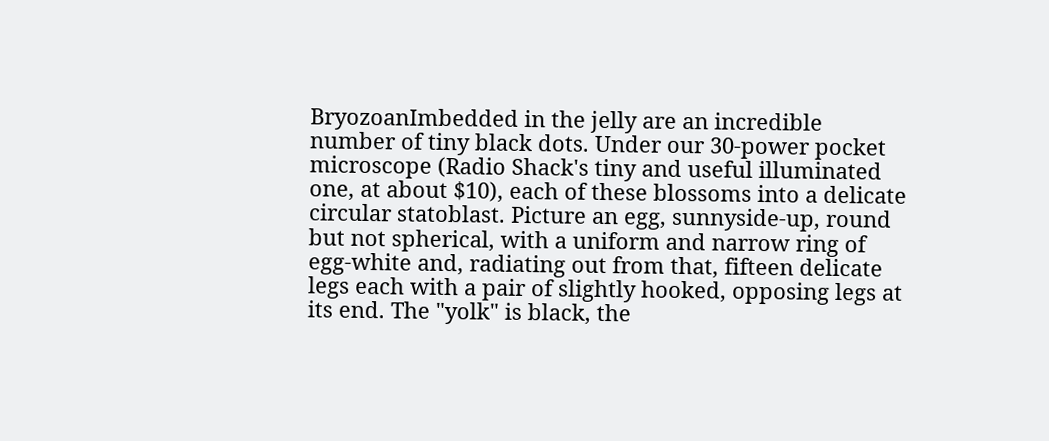BryozoanImbedded in the jelly are an incredible number of tiny black dots. Under our 30-power pocket microscope (Radio Shack's tiny and useful illuminated one, at about $10), each of these blossoms into a delicate circular statoblast. Picture an egg, sunnyside-up, round but not spherical, with a uniform and narrow ring of egg-white and, radiating out from that, fifteen delicate legs each with a pair of slightly hooked, opposing legs at its end. The "yolk" is black, the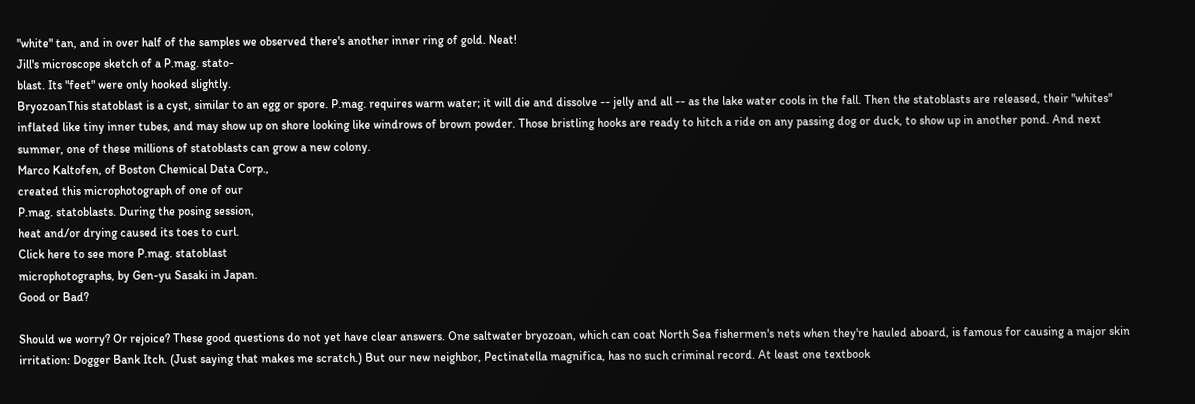"white" tan, and in over half of the samples we observed there's another inner ring of gold. Neat!
Jill's microscope sketch of a P.mag. stato-
blast. Its "feet" were only hooked slightly.
BryozoanThis statoblast is a cyst, similar to an egg or spore. P.mag. requires warm water; it will die and dissolve -- jelly and all -- as the lake water cools in the fall. Then the statoblasts are released, their "whites" inflated like tiny inner tubes, and may show up on shore looking like windrows of brown powder. Those bristling hooks are ready to hitch a ride on any passing dog or duck, to show up in another pond. And next summer, one of these millions of statoblasts can grow a new colony.
Marco Kaltofen, of Boston Chemical Data Corp.,
created this microphotograph of one of our
P.mag. statoblasts. During the posing session,
heat and/or drying caused its toes to curl.
Click here to see more P.mag. statoblast
microphotographs, by Gen-yu Sasaki in Japan.
Good or Bad?

Should we worry? Or rejoice? These good questions do not yet have clear answers. One saltwater bryozoan, which can coat North Sea fishermen's nets when they're hauled aboard, is famous for causing a major skin irritation: Dogger Bank Itch. (Just saying that makes me scratch.) But our new neighbor, Pectinatella magnifica, has no such criminal record. At least one textbook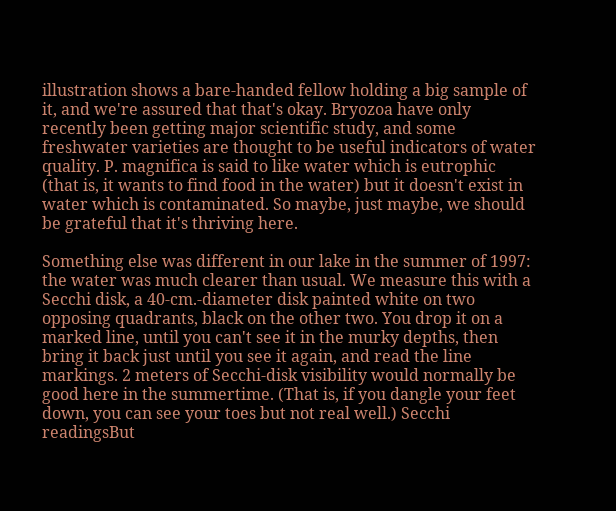illustration shows a bare-handed fellow holding a big sample of it, and we're assured that that's okay. Bryozoa have only recently been getting major scientific study, and some freshwater varieties are thought to be useful indicators of water quality. P. magnifica is said to like water which is eutrophic (that is, it wants to find food in the water) but it doesn't exist in water which is contaminated. So maybe, just maybe, we should be grateful that it's thriving here.

Something else was different in our lake in the summer of 1997: the water was much clearer than usual. We measure this with a Secchi disk, a 40-cm.-diameter disk painted white on two opposing quadrants, black on the other two. You drop it on a marked line, until you can't see it in the murky depths, then bring it back just until you see it again, and read the line markings. 2 meters of Secchi-disk visibility would normally be good here in the summertime. (That is, if you dangle your feet down, you can see your toes but not real well.) Secchi readingsBut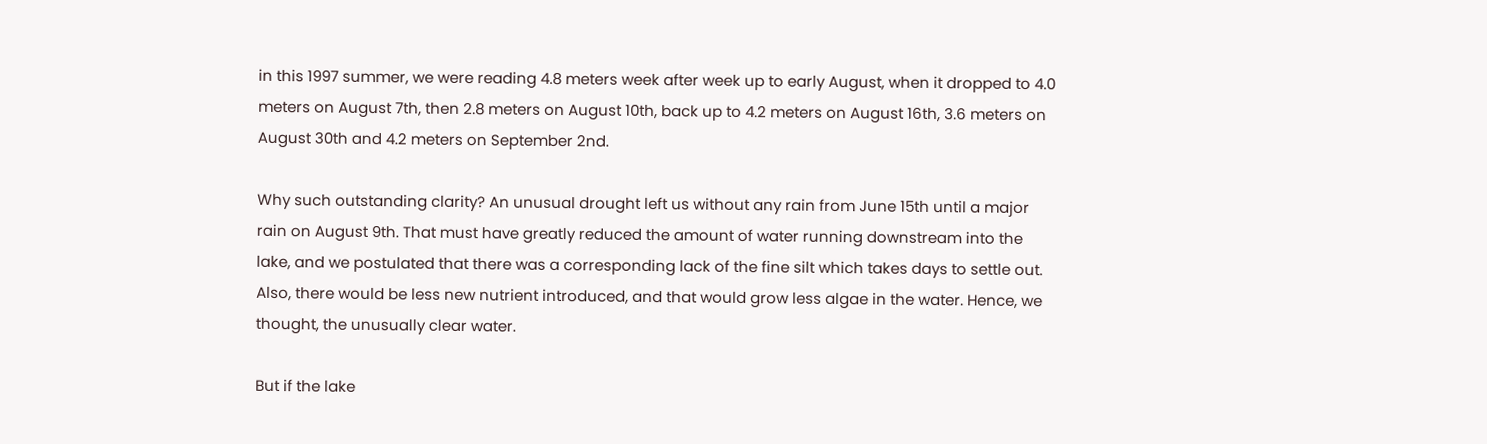in this 1997 summer, we were reading 4.8 meters week after week up to early August, when it dropped to 4.0 meters on August 7th, then 2.8 meters on August 10th, back up to 4.2 meters on August 16th, 3.6 meters on August 30th and 4.2 meters on September 2nd.

Why such outstanding clarity? An unusual drought left us without any rain from June 15th until a major rain on August 9th. That must have greatly reduced the amount of water running downstream into the lake, and we postulated that there was a corresponding lack of the fine silt which takes days to settle out. Also, there would be less new nutrient introduced, and that would grow less algae in the water. Hence, we thought, the unusually clear water.

But if the lake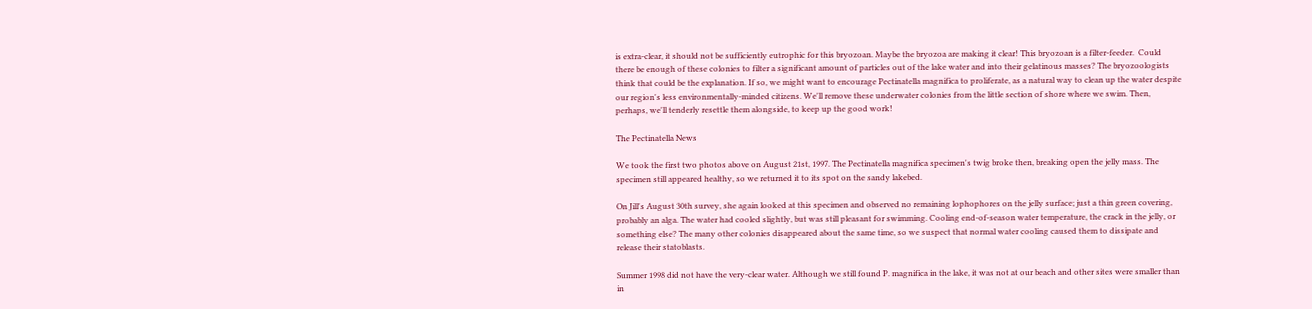is extra-clear, it should not be sufficiently eutrophic for this bryozoan. Maybe the bryozoa are making it clear! This bryozoan is a filter-feeder.  Could there be enough of these colonies to filter a significant amount of particles out of the lake water and into their gelatinous masses? The bryozoologists think that could be the explanation. If so, we might want to encourage Pectinatella magnifica to proliferate, as a natural way to clean up the water despite our region's less environmentally-minded citizens. We'll remove these underwater colonies from the little section of shore where we swim. Then, perhaps, we'll tenderly resettle them alongside, to keep up the good work!

The Pectinatella News

We took the first two photos above on August 21st, 1997. The Pectinatella magnifica specimen's twig broke then, breaking open the jelly mass. The specimen still appeared healthy, so we returned it to its spot on the sandy lakebed.

On Jill's August 30th survey, she again looked at this specimen and observed no remaining lophophores on the jelly surface; just a thin green covering, probably an alga. The water had cooled slightly, but was still pleasant for swimming. Cooling end-of-season water temperature, the crack in the jelly, or something else? The many other colonies disappeared about the same time, so we suspect that normal water cooling caused them to dissipate and release their statoblasts.

Summer 1998 did not have the very-clear water. Although we still found P. magnifica in the lake, it was not at our beach and other sites were smaller than in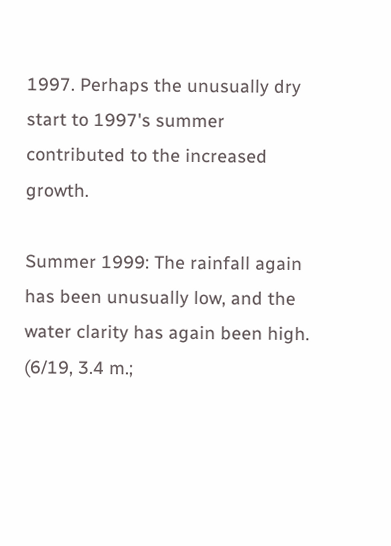1997. Perhaps the unusually dry start to 1997's summer contributed to the increased growth.

Summer 1999: The rainfall again has been unusually low, and the water clarity has again been high. (6/19, 3.4 m.;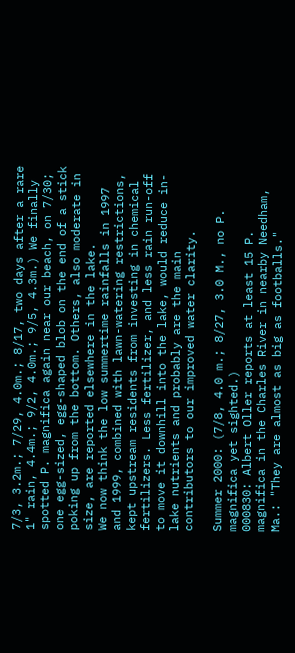7/3, 3.2m.; 7/29, 4.0m.; 8/17, two days after a rare 1" rain, 4.4m.; 9/2, 4.0m.; 9/5, 4.3m.) We finally spotted P. magnifica again near our beach, on 7/30; one egg-sized, egg-shaped blob on the end of a stick poking up from the bottom. Others, also moderate in size, are reported elsewhere in the lake.
We now think the low summertime rainfalls in 1997 and 1999, combined with lawn-watering restrictions, kept upstream residents from investing in chemical fertilizers. Less fertilizer, and less rain run-off to move it downhill into the lake, would reduce in-lake nutrients and probably are the main contributors to our improved water clarity.

Summer 2000: (7/8, 4.0 m.; 8/27, 3.0 M., no P. magnifica yet sighted.)
000830: Albert Oller reports at least 15 P. magnifica in the Charles River in nearby Needham, Ma.: "They are almost as big as footballs."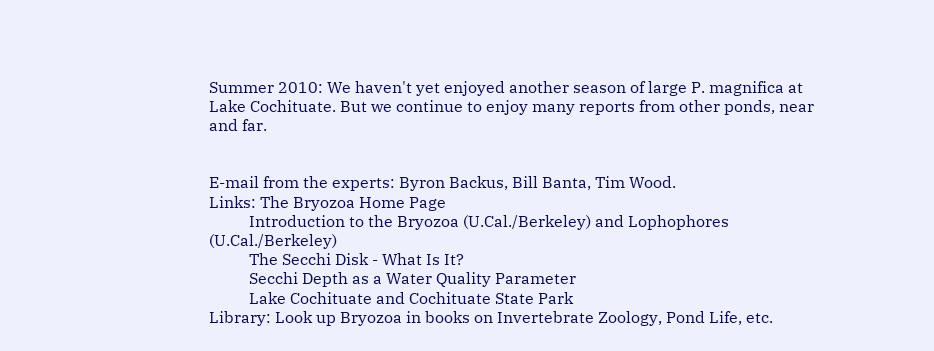Summer 2010: We haven't yet enjoyed another season of large P. magnifica at Lake Cochituate. But we continue to enjoy many reports from other ponds, near and far.


E-mail from the experts: Byron Backus, Bill Banta, Tim Wood.
Links: The Bryozoa Home Page
          Introduction to the Bryozoa (U.Cal./Berkeley) and Lophophores (U.Cal./Berkeley)
          The Secchi Disk - What Is It?
          Secchi Depth as a Water Quality Parameter
          Lake Cochituate and Cochituate State Park
Library: Look up Bryozoa in books on Invertebrate Zoology, Pond Life, etc.